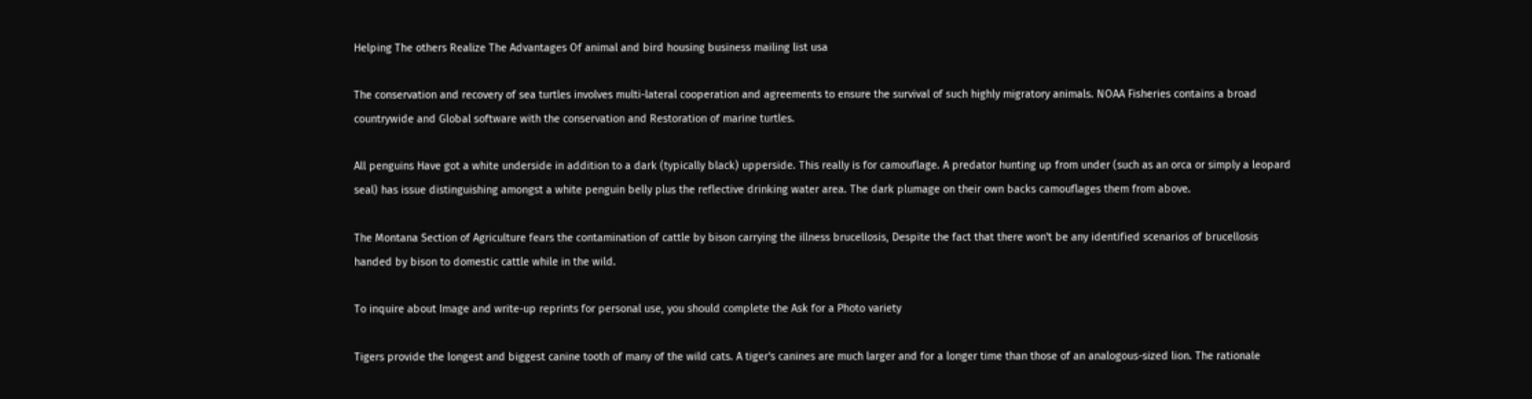Helping The others Realize The Advantages Of animal and bird housing business mailing list usa

The conservation and recovery of sea turtles involves multi-lateral cooperation and agreements to ensure the survival of such highly migratory animals. NOAA Fisheries contains a broad countrywide and Global software with the conservation and Restoration of marine turtles.

All penguins Have got a white underside in addition to a dark (typically black) upperside. This really is for camouflage. A predator hunting up from under (such as an orca or simply a leopard seal) has issue distinguishing amongst a white penguin belly plus the reflective drinking water area. The dark plumage on their own backs camouflages them from above.

The Montana Section of Agriculture fears the contamination of cattle by bison carrying the illness brucellosis, Despite the fact that there won't be any identified scenarios of brucellosis handed by bison to domestic cattle while in the wild.

To inquire about Image and write-up reprints for personal use, you should complete the Ask for a Photo variety

Tigers provide the longest and biggest canine tooth of many of the wild cats. A tiger's canines are much larger and for a longer time than those of an analogous-sized lion. The rationale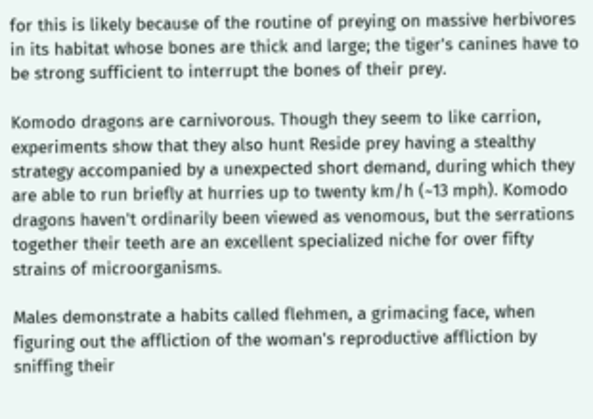for this is likely because of the routine of preying on massive herbivores in its habitat whose bones are thick and large; the tiger's canines have to be strong sufficient to interrupt the bones of their prey.

Komodo dragons are carnivorous. Though they seem to like carrion, experiments show that they also hunt Reside prey having a stealthy strategy accompanied by a unexpected short demand, during which they are able to run briefly at hurries up to twenty km/h (~13 mph). Komodo dragons haven't ordinarily been viewed as venomous, but the serrations together their teeth are an excellent specialized niche for over fifty strains of microorganisms.

Males demonstrate a habits called flehmen, a grimacing face, when figuring out the affliction of the woman's reproductive affliction by sniffing their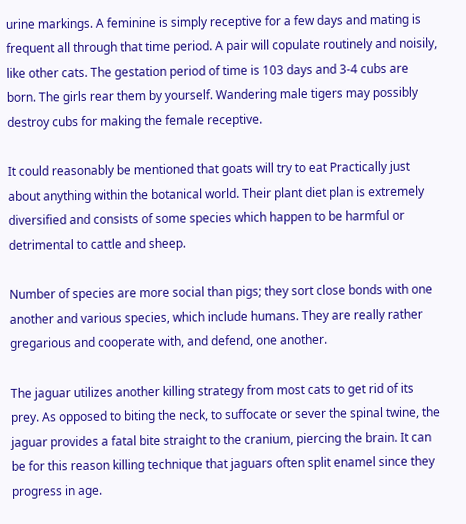urine markings. A feminine is simply receptive for a few days and mating is frequent all through that time period. A pair will copulate routinely and noisily, like other cats. The gestation period of time is 103 days and 3-4 cubs are born. The girls rear them by yourself. Wandering male tigers may possibly destroy cubs for making the female receptive.

It could reasonably be mentioned that goats will try to eat Practically just about anything within the botanical world. Their plant diet plan is extremely diversified and consists of some species which happen to be harmful or detrimental to cattle and sheep.

Number of species are more social than pigs; they sort close bonds with one another and various species, which include humans. They are really rather gregarious and cooperate with, and defend, one another.

The jaguar utilizes another killing strategy from most cats to get rid of its prey. As opposed to biting the neck, to suffocate or sever the spinal twine, the jaguar provides a fatal bite straight to the cranium, piercing the brain. It can be for this reason killing technique that jaguars often split enamel since they progress in age.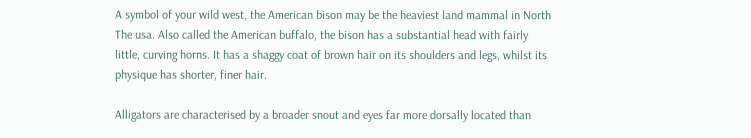A symbol of your wild west, the American bison may be the heaviest land mammal in North The usa. Also called the American buffalo, the bison has a substantial head with fairly little, curving horns. It has a shaggy coat of brown hair on its shoulders and legs, whilst its physique has shorter, finer hair.

Alligators are characterised by a broader snout and eyes far more dorsally located than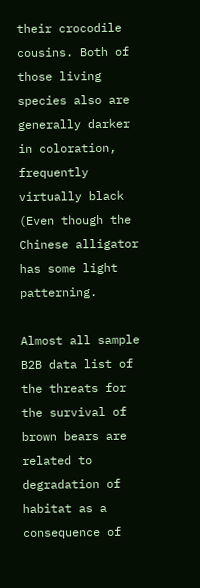their crocodile cousins. Both of those living species also are generally darker in coloration, frequently virtually black (Even though the Chinese alligator has some light patterning.

Almost all sample B2B data list of the threats for the survival of brown bears are related to degradation of habitat as a consequence of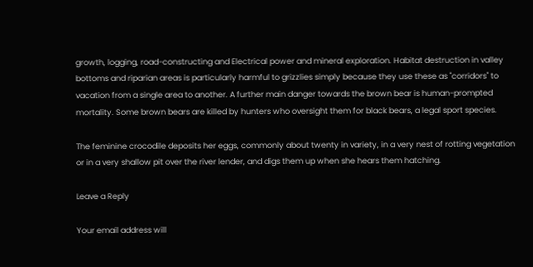growth, logging, road-constructing and Electrical power and mineral exploration. Habitat destruction in valley bottoms and riparian areas is particularly harmful to grizzlies simply because they use these as "corridors" to vacation from a single area to another. A further main danger towards the brown bear is human-prompted mortality. Some brown bears are killed by hunters who oversight them for black bears, a legal sport species.

The feminine crocodile deposits her eggs, commonly about twenty in variety, in a very nest of rotting vegetation or in a very shallow pit over the river lender, and digs them up when she hears them hatching.

Leave a Reply

Your email address will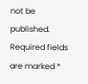not be published. Required fields are marked *